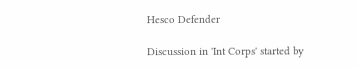Hesco Defender

Discussion in 'Int Corps' started by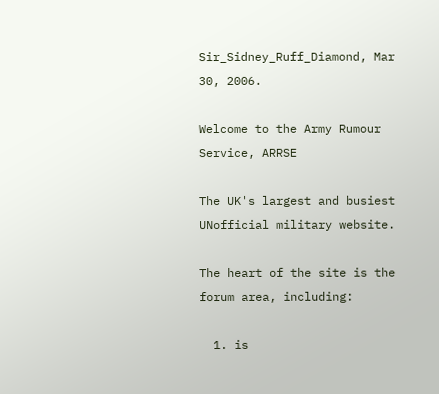Sir_Sidney_Ruff_Diamond, Mar 30, 2006.

Welcome to the Army Rumour Service, ARRSE

The UK's largest and busiest UNofficial military website.

The heart of the site is the forum area, including:

  1. is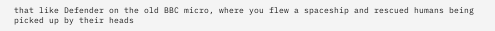that like Defender on the old BBC micro, where you flew a spaceship and rescued humans being picked up by their heads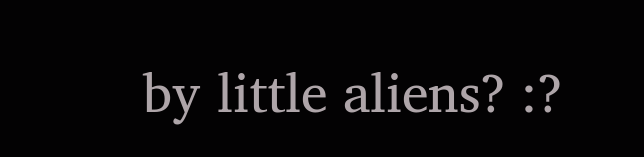by little aliens? :?